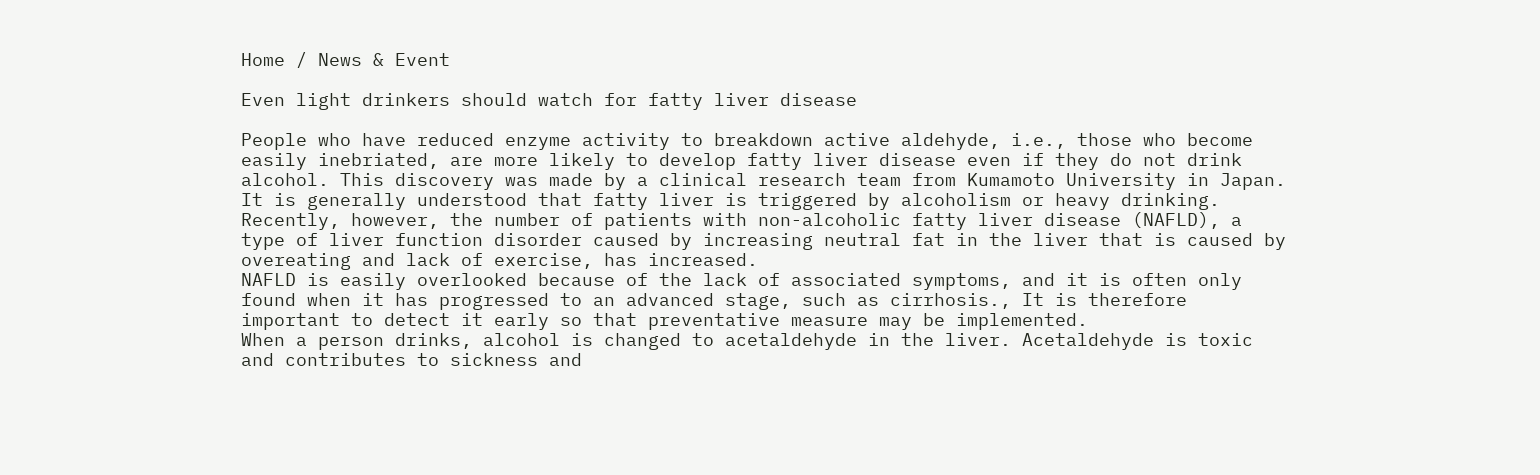Home / News & Event

Even light drinkers should watch for fatty liver disease

People who have reduced enzyme activity to breakdown active aldehyde, i.e., those who become easily inebriated, are more likely to develop fatty liver disease even if they do not drink alcohol. This discovery was made by a clinical research team from Kumamoto University in Japan.
It is generally understood that fatty liver is triggered by alcoholism or heavy drinking. Recently, however, the number of patients with non-alcoholic fatty liver disease (NAFLD), a type of liver function disorder caused by increasing neutral fat in the liver that is caused by overeating and lack of exercise, has increased.
NAFLD is easily overlooked because of the lack of associated symptoms, and it is often only found when it has progressed to an advanced stage, such as cirrhosis., It is therefore important to detect it early so that preventative measure may be implemented.
When a person drinks, alcohol is changed to acetaldehyde in the liver. Acetaldehyde is toxic and contributes to sickness and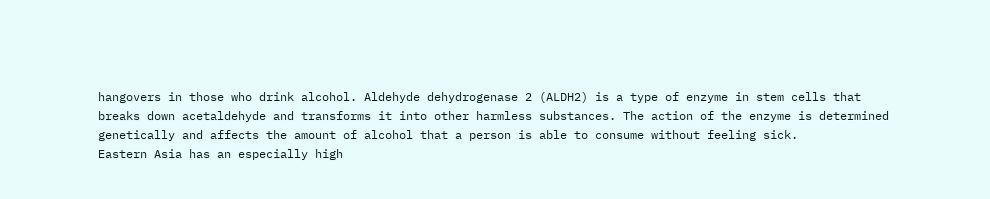hangovers in those who drink alcohol. Aldehyde dehydrogenase 2 (ALDH2) is a type of enzyme in stem cells that breaks down acetaldehyde and transforms it into other harmless substances. The action of the enzyme is determined genetically and affects the amount of alcohol that a person is able to consume without feeling sick.
Eastern Asia has an especially high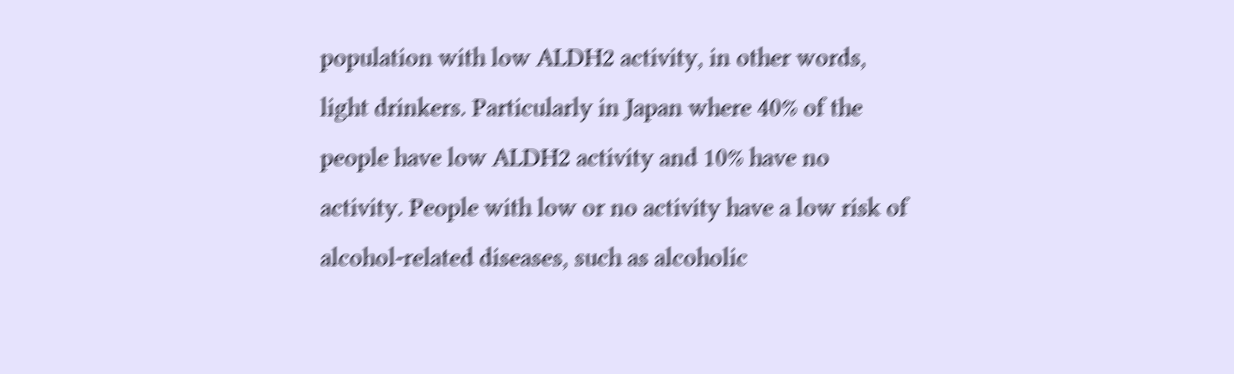population with low ALDH2 activity, in other words, light drinkers. Particularly in Japan where 40% of the people have low ALDH2 activity and 10% have no activity. People with low or no activity have a low risk of alcohol-related diseases, such as alcoholic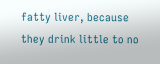fatty liver, because they drink little to no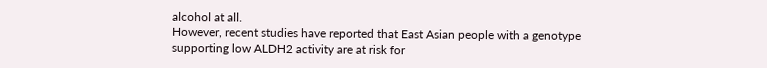alcohol at all.
However, recent studies have reported that East Asian people with a genotype supporting low ALDH2 activity are at risk for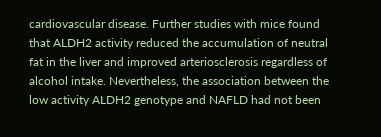cardiovascular disease. Further studies with mice found that ALDH2 activity reduced the accumulation of neutral fat in the liver and improved arteriosclerosis regardless of alcohol intake. Nevertheless, the association between the low activity ALDH2 genotype and NAFLD had not been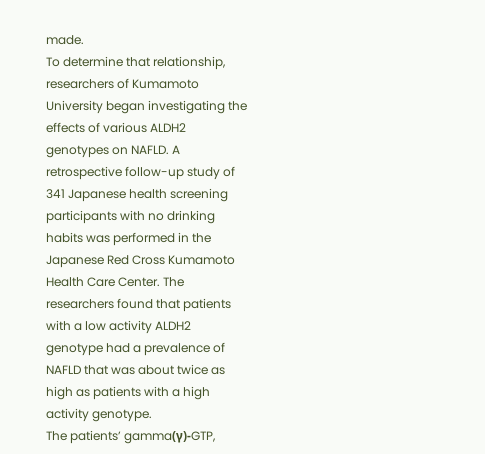made.
To determine that relationship, researchers of Kumamoto University began investigating the effects of various ALDH2 genotypes on NAFLD. A retrospective follow-up study of 341 Japanese health screening participants with no drinking habits was performed in the Japanese Red Cross Kumamoto Health Care Center. The researchers found that patients with a low activity ALDH2 genotype had a prevalence of NAFLD that was about twice as high as patients with a high activity genotype.
The patients’ gamma(γ)-GTP,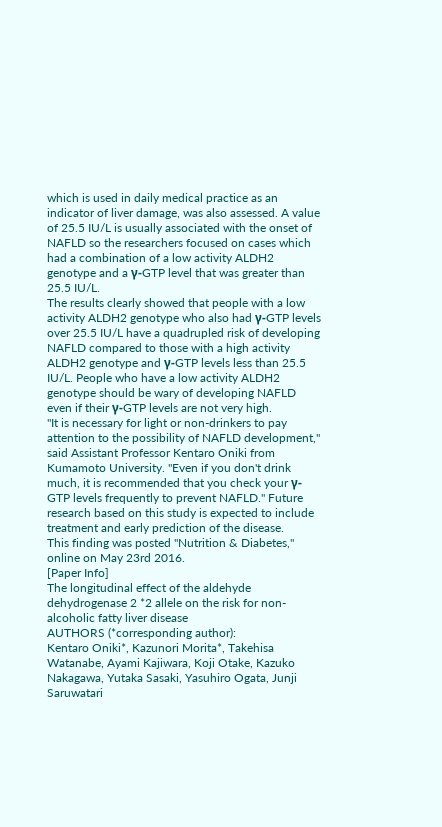which is used in daily medical practice as an indicator of liver damage, was also assessed. A value of 25.5 IU/L is usually associated with the onset of NAFLD so the researchers focused on cases which had a combination of a low activity ALDH2 genotype and a γ-GTP level that was greater than 25.5 IU/L.
The results clearly showed that people with a low activity ALDH2 genotype who also had γ-GTP levels over 25.5 IU/L have a quadrupled risk of developing NAFLD compared to those with a high activity ALDH2 genotype and γ-GTP levels less than 25.5 IU/L. People who have a low activity ALDH2 genotype should be wary of developing NAFLD even if their γ-GTP levels are not very high.
"It is necessary for light or non-drinkers to pay attention to the possibility of NAFLD development," said Assistant Professor Kentaro Oniki from Kumamoto University. "Even if you don't drink much, it is recommended that you check your γ-GTP levels frequently to prevent NAFLD." Future research based on this study is expected to include treatment and early prediction of the disease.
This finding was posted "Nutrition & Diabetes," online on May 23rd 2016.
[Paper Info]
The longitudinal effect of the aldehyde dehydrogenase 2 *2 allele on the risk for non-alcoholic fatty liver disease
AUTHORS (*corresponding author):
Kentaro Oniki*, Kazunori Morita*, Takehisa Watanabe, Ayami Kajiwara, Koji Otake, Kazuko Nakagawa, Yutaka Sasaki, Yasuhiro Ogata, Junji Saruwatari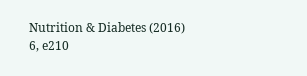Nutrition & Diabetes (2016) 6, e210